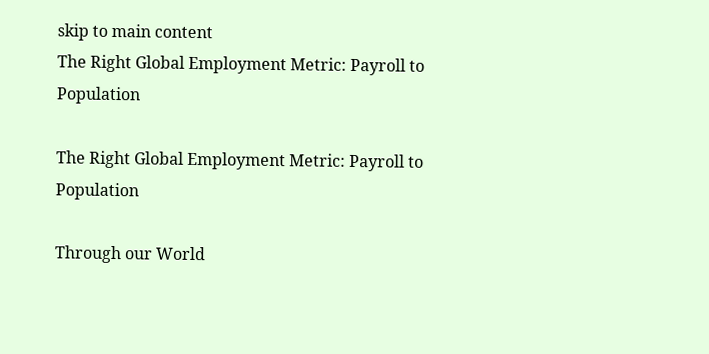skip to main content
The Right Global Employment Metric: Payroll to Population

The Right Global Employment Metric: Payroll to Population

Through our World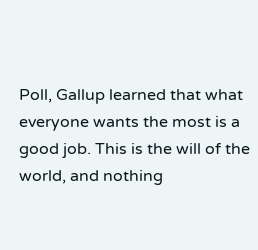Poll, Gallup learned that what everyone wants the most is a good job. This is the will of the world, and nothing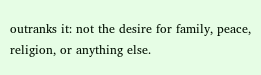outranks it: not the desire for family, peace, religion, or anything else.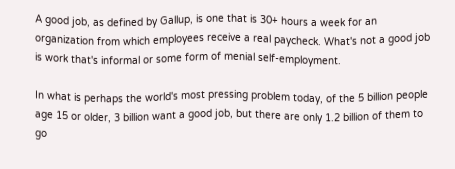A good job, as defined by Gallup, is one that is 30+ hours a week for an organization from which employees receive a real paycheck. What's not a good job is work that's informal or some form of menial self-employment.

In what is perhaps the world's most pressing problem today, of the 5 billion people age 15 or older, 3 billion want a good job, but there are only 1.2 billion of them to go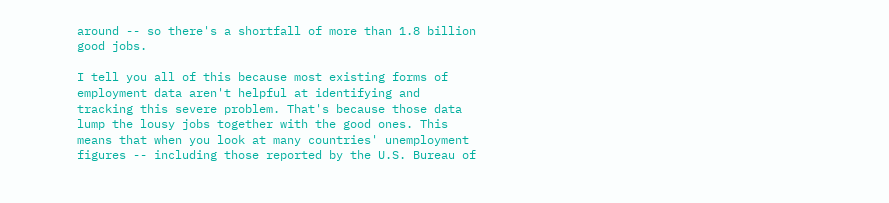around -- so there's a shortfall of more than 1.8 billion good jobs.

I tell you all of this because most existing forms of employment data aren't helpful at identifying and tracking this severe problem. That's because those data lump the lousy jobs together with the good ones. This means that when you look at many countries' unemployment figures -- including those reported by the U.S. Bureau of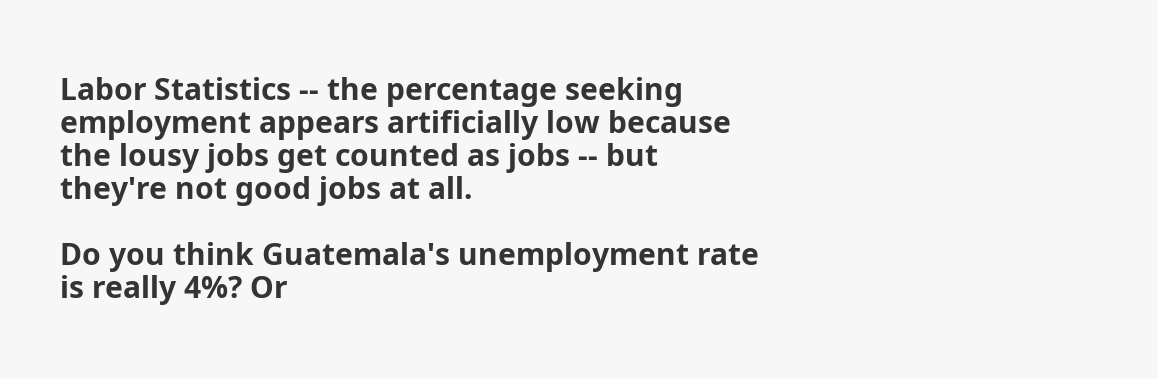Labor Statistics -- the percentage seeking employment appears artificially low because the lousy jobs get counted as jobs -- but they're not good jobs at all.

Do you think Guatemala's unemployment rate is really 4%? Or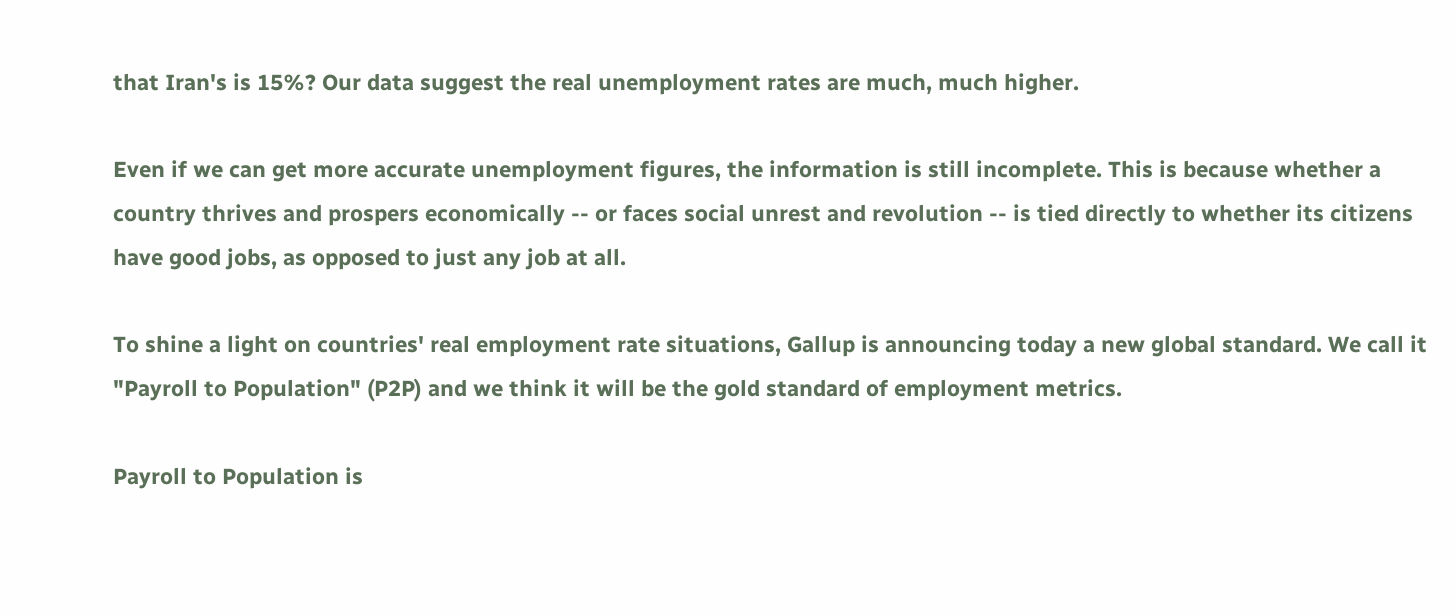that Iran's is 15%? Our data suggest the real unemployment rates are much, much higher.

Even if we can get more accurate unemployment figures, the information is still incomplete. This is because whether a country thrives and prospers economically -- or faces social unrest and revolution -- is tied directly to whether its citizens have good jobs, as opposed to just any job at all.

To shine a light on countries' real employment rate situations, Gallup is announcing today a new global standard. We call it "Payroll to Population" (P2P) and we think it will be the gold standard of employment metrics.

Payroll to Population is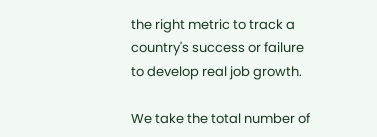the right metric to track a country's success or failure to develop real job growth.

We take the total number of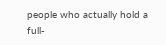people who actually hold a full-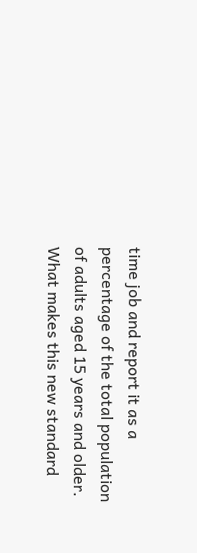time job and report it as a percentage of the total population of adults aged 15 years and older. What makes this new standard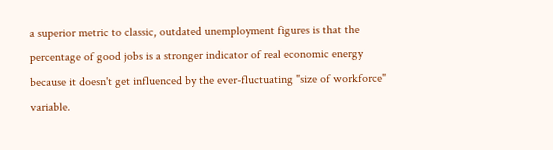a superior metric to classic, outdated unemployment figures is that the percentage of good jobs is a stronger indicator of real economic energy because it doesn't get influenced by the ever-fluctuating "size of workforce" variable.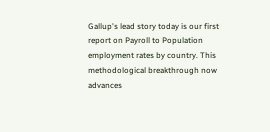Gallup's lead story today is our first report on Payroll to Population employment rates by country. This methodological breakthrough now advances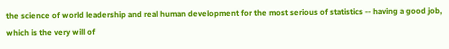the science of world leadership and real human development for the most serious of statistics -- having a good job, which is the very will of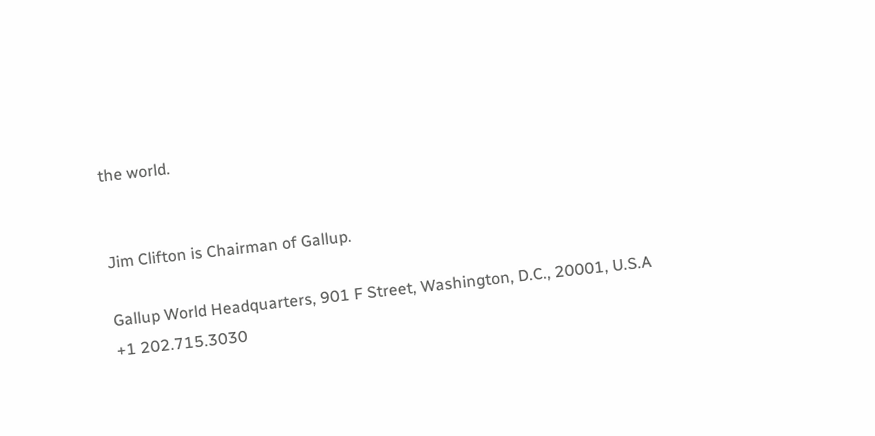the world.


Jim Clifton is Chairman of Gallup.

Gallup World Headquarters, 901 F Street, Washington, D.C., 20001, U.S.A
+1 202.715.3030